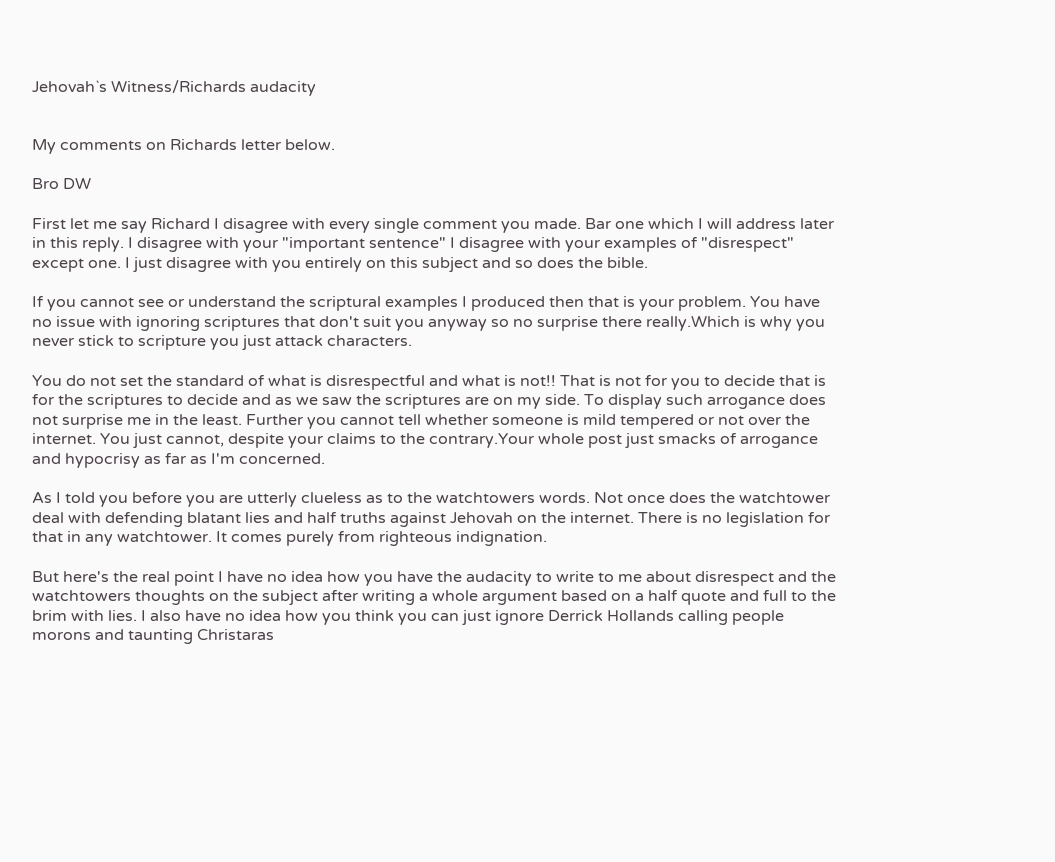Jehovah`s Witness/Richards audacity


My comments on Richards letter below.

Bro DW

First let me say Richard I disagree with every single comment you made. Bar one which I will address later in this reply. I disagree with your "important sentence" I disagree with your examples of "disrespect" except one. I just disagree with you entirely on this subject and so does the bible.

If you cannot see or understand the scriptural examples I produced then that is your problem. You have no issue with ignoring scriptures that don't suit you anyway so no surprise there really.Which is why you never stick to scripture you just attack characters.

You do not set the standard of what is disrespectful and what is not!! That is not for you to decide that is for the scriptures to decide and as we saw the scriptures are on my side. To display such arrogance does not surprise me in the least. Further you cannot tell whether someone is mild tempered or not over the internet. You just cannot, despite your claims to the contrary.Your whole post just smacks of arrogance and hypocrisy as far as I'm concerned.

As I told you before you are utterly clueless as to the watchtowers words. Not once does the watchtower deal with defending blatant lies and half truths against Jehovah on the internet. There is no legislation for that in any watchtower. It comes purely from righteous indignation.

But here's the real point I have no idea how you have the audacity to write to me about disrespect and the watchtowers thoughts on the subject after writing a whole argument based on a half quote and full to the brim with lies. I also have no idea how you think you can just ignore Derrick Hollands calling people morons and taunting Christaras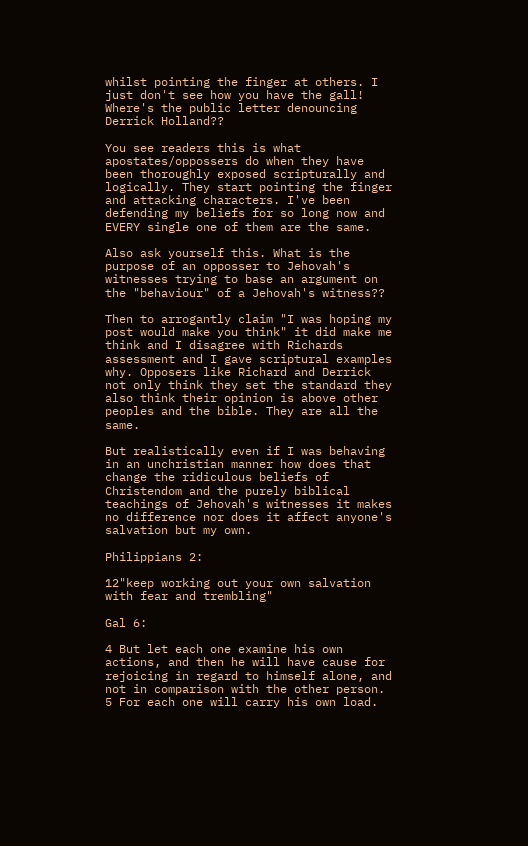whilst pointing the finger at others. I just don't see how you have the gall! Where's the public letter denouncing Derrick Holland??

You see readers this is what apostates/oppossers do when they have been thoroughly exposed scripturally and logically. They start pointing the finger and attacking characters. I've been defending my beliefs for so long now and EVERY single one of them are the same.

Also ask yourself this. What is the purpose of an opposser to Jehovah's witnesses trying to base an argument on the "behaviour" of a Jehovah's witness??

Then to arrogantly claim "I was hoping my post would make you think" it did make me think and I disagree with Richards assessment and I gave scriptural examples why. Opposers like Richard and Derrick not only think they set the standard they also think their opinion is above other peoples and the bible. They are all the same.

But realistically even if I was behaving in an unchristian manner how does that change the ridiculous beliefs of Christendom and the purely biblical teachings of Jehovah's witnesses it makes no difference nor does it affect anyone's salvation but my own.

Philippians 2:

12"keep working out your own salvation with fear and trembling"

Gal 6:

4 But let each one examine his own actions, and then he will have cause for rejoicing in regard to himself alone, and not in comparison with the other person. 5 For each one will carry his own load.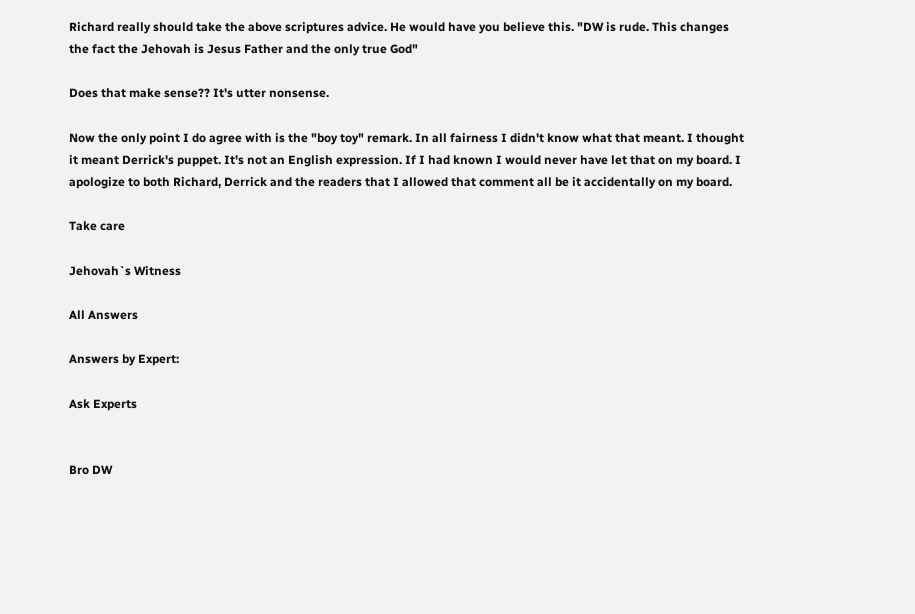Richard really should take the above scriptures advice. He would have you believe this. "DW is rude. This changes the fact the Jehovah is Jesus Father and the only true God"

Does that make sense?? It's utter nonsense.

Now the only point I do agree with is the "boy toy" remark. In all fairness I didn't know what that meant. I thought it meant Derrick's puppet. It's not an English expression. If I had known I would never have let that on my board. I apologize to both Richard, Derrick and the readers that I allowed that comment all be it accidentally on my board.

Take care

Jehovah`s Witness

All Answers

Answers by Expert:

Ask Experts


Bro DW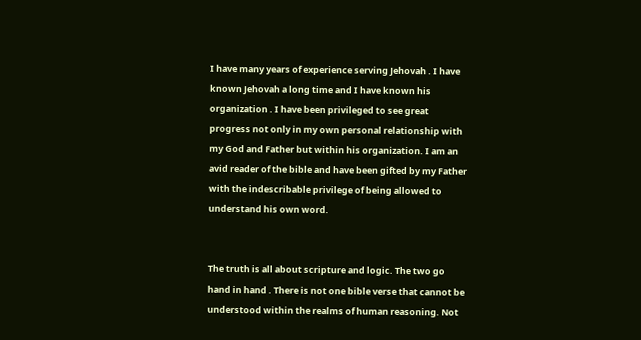I have many years of experience serving Jehovah . I have known Jehovah a long time and I have known his organization . I have been privileged to see great progress not only in my own personal relationship with my God and Father but within his organization. I am an avid reader of the bible and have been gifted by my Father with the indescribable privilege of being allowed to understand his own word.


The truth is all about scripture and logic. The two go hand in hand . There is not one bible verse that cannot be understood within the realms of human reasoning. Not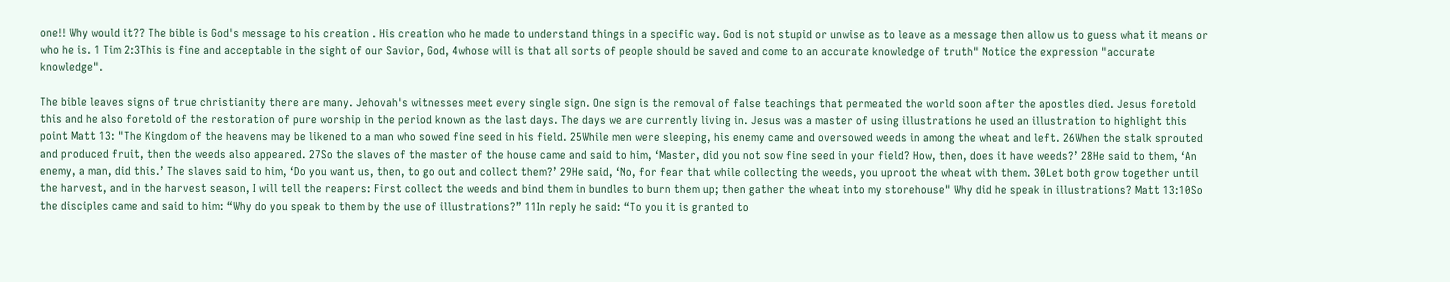one!! Why would it?? The bible is God's message to his creation . His creation who he made to understand things in a specific way. God is not stupid or unwise as to leave as a message then allow us to guess what it means or who he is. 1 Tim 2:3This is fine and acceptable in the sight of our Savior, God, 4whose will is that all sorts of people should be saved and come to an accurate knowledge of truth" Notice the expression "accurate knowledge".

The bible leaves signs of true christianity there are many. Jehovah's witnesses meet every single sign. One sign is the removal of false teachings that permeated the world soon after the apostles died. Jesus foretold this and he also foretold of the restoration of pure worship in the period known as the last days. The days we are currently living in. Jesus was a master of using illustrations he used an illustration to highlight this point Matt 13: "The Kingdom of the heavens may be likened to a man who sowed fine seed in his field. 25While men were sleeping, his enemy came and oversowed weeds in among the wheat and left. 26When the stalk sprouted and produced fruit, then the weeds also appeared. 27So the slaves of the master of the house came and said to him, ‘Master, did you not sow fine seed in your field? How, then, does it have weeds?’ 28He said to them, ‘An enemy, a man, did this.’ The slaves said to him, ‘Do you want us, then, to go out and collect them?’ 29He said, ‘No, for fear that while collecting the weeds, you uproot the wheat with them. 30Let both grow together until the harvest, and in the harvest season, I will tell the reapers: First collect the weeds and bind them in bundles to burn them up; then gather the wheat into my storehouse" Why did he speak in illustrations? Matt 13:10So the disciples came and said to him: “Why do you speak to them by the use of illustrations?” 11In reply he said: “To you it is granted to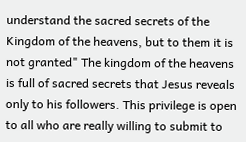understand the sacred secrets of the Kingdom of the heavens, but to them it is not granted" The kingdom of the heavens is full of sacred secrets that Jesus reveals only to his followers. This privilege is open to all who are really willing to submit to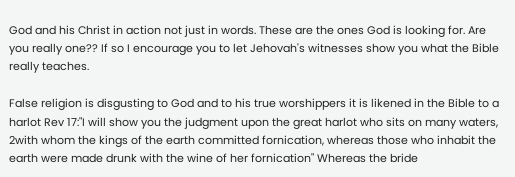God and his Christ in action not just in words. These are the ones God is looking for. Are you really one?? If so I encourage you to let Jehovah's witnesses show you what the Bible really teaches.

False religion is disgusting to God and to his true worshippers it is likened in the Bible to a harlot Rev 17:"I will show you the judgment upon the great harlot who sits on many waters, 2with whom the kings of the earth committed fornication, whereas those who inhabit the earth were made drunk with the wine of her fornication" Whereas the bride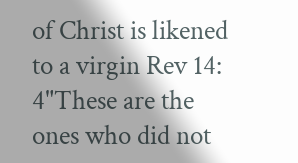of Christ is likened to a virgin Rev 14: 4"These are the ones who did not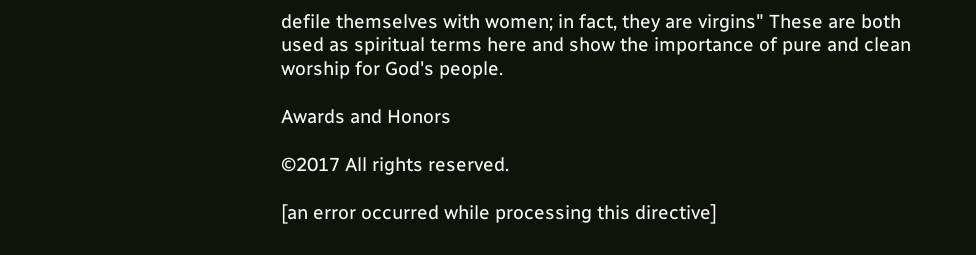defile themselves with women; in fact, they are virgins" These are both used as spiritual terms here and show the importance of pure and clean worship for God's people.

Awards and Honors

©2017 All rights reserved.

[an error occurred while processing this directive]